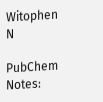Witophen N

PubChem Notes: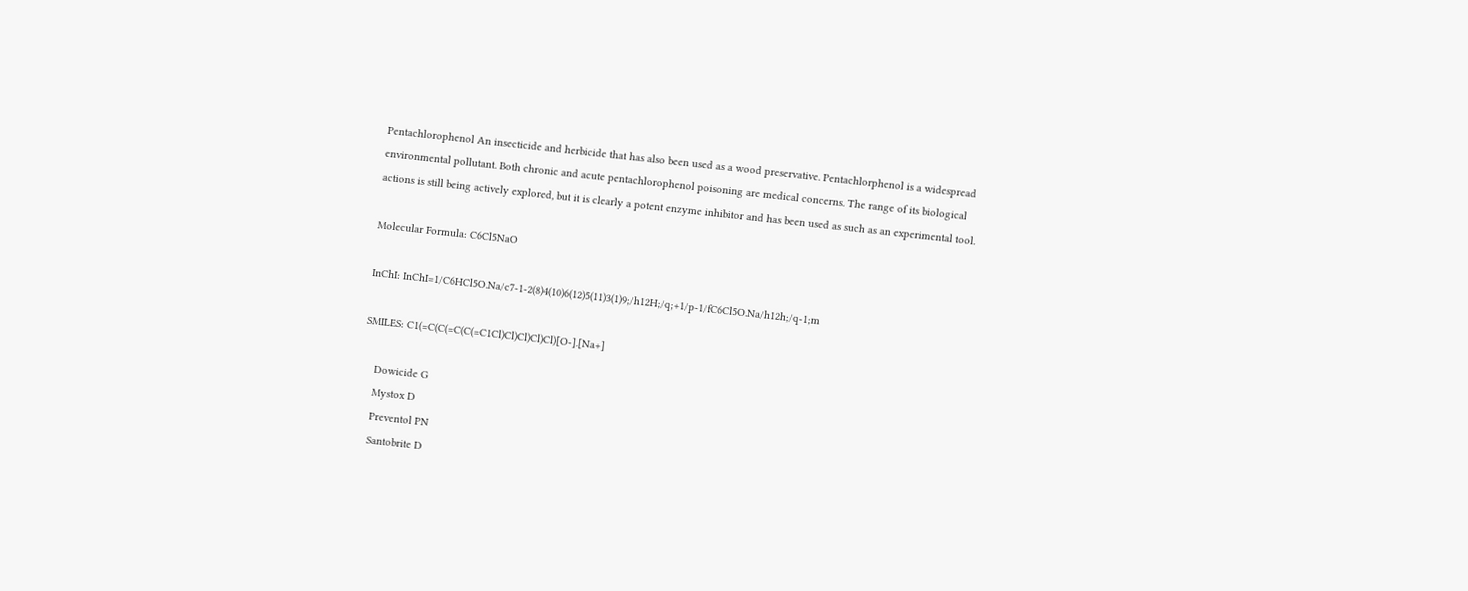Pentachlorophenol An insecticide and herbicide that has also been used as a wood preservative. Pentachlorphenol is a widespread environmental pollutant. Both chronic and acute pentachlorophenol poisoning are medical concerns. The range of its biological actions is still being actively explored, but it is clearly a potent enzyme inhibitor and has been used as such as an experimental tool.

Molecular Formula: C6Cl5NaO

InChI: InChI=1/C6HCl5O.Na/c7-1-2(8)4(10)6(12)5(11)3(1)9;/h12H;/q;+1/p-1/fC6Cl5O.Na/h12h;/q-1;m

SMILES: C1(=C(C(=C(C(=C1Cl)Cl)Cl)Cl)Cl)[O-].[Na+]

    Dowicide G
    Mystox D
    Preventol PN
    Santobrite D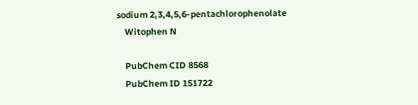sodium 2,3,4,5,6-pentachlorophenolate
    Witophen N

    PubChem CID 8568
    PubChem ID 151722